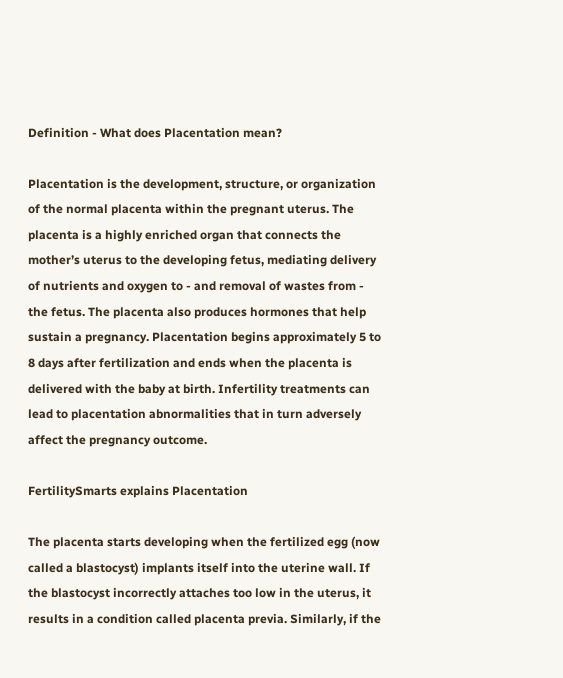Definition - What does Placentation mean?

Placentation is the development, structure, or organization of the normal placenta within the pregnant uterus. The placenta is a highly enriched organ that connects the mother’s uterus to the developing fetus, mediating delivery of nutrients and oxygen to - and removal of wastes from - the fetus. The placenta also produces hormones that help sustain a pregnancy. Placentation begins approximately 5 to 8 days after fertilization and ends when the placenta is delivered with the baby at birth. Infertility treatments can lead to placentation abnormalities that in turn adversely affect the pregnancy outcome.

FertilitySmarts explains Placentation

The placenta starts developing when the fertilized egg (now called a blastocyst) implants itself into the uterine wall. If the blastocyst incorrectly attaches too low in the uterus, it results in a condition called placenta previa. Similarly, if the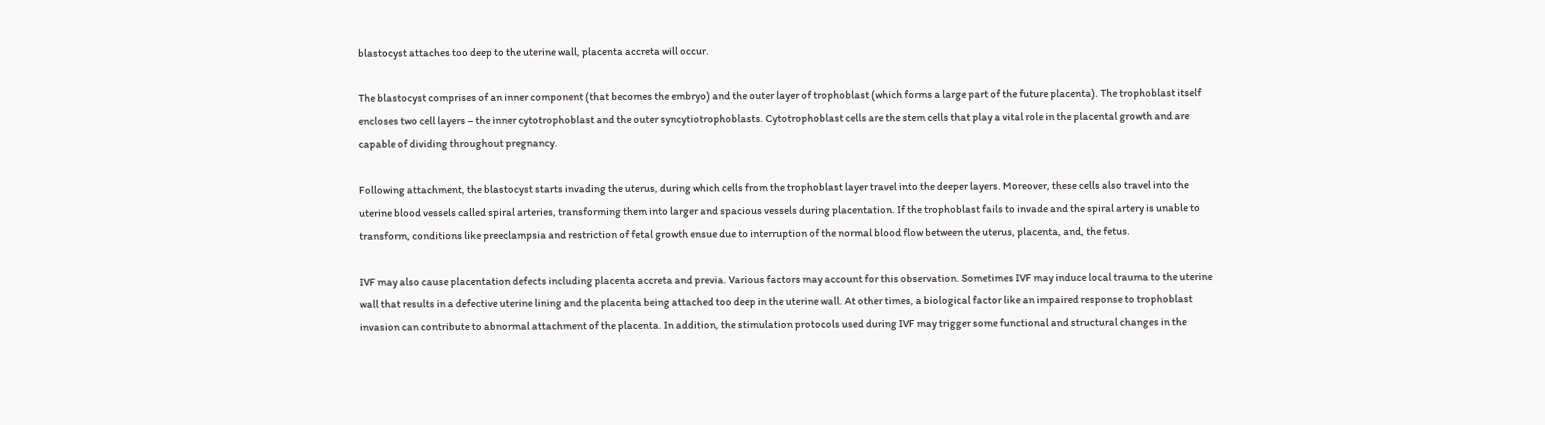blastocyst attaches too deep to the uterine wall, placenta accreta will occur.

The blastocyst comprises of an inner component (that becomes the embryo) and the outer layer of trophoblast (which forms a large part of the future placenta). The trophoblast itself encloses two cell layers – the inner cytotrophoblast and the outer syncytiotrophoblasts. Cytotrophoblast cells are the stem cells that play a vital role in the placental growth and are capable of dividing throughout pregnancy.

Following attachment, the blastocyst starts invading the uterus, during which cells from the trophoblast layer travel into the deeper layers. Moreover, these cells also travel into the uterine blood vessels called spiral arteries, transforming them into larger and spacious vessels during placentation. If the trophoblast fails to invade and the spiral artery is unable to transform, conditions like preeclampsia and restriction of fetal growth ensue due to interruption of the normal blood flow between the uterus, placenta, and, the fetus.

IVF may also cause placentation defects including placenta accreta and previa. Various factors may account for this observation. Sometimes IVF may induce local trauma to the uterine wall that results in a defective uterine lining and the placenta being attached too deep in the uterine wall. At other times, a biological factor like an impaired response to trophoblast invasion can contribute to abnormal attachment of the placenta. In addition, the stimulation protocols used during IVF may trigger some functional and structural changes in the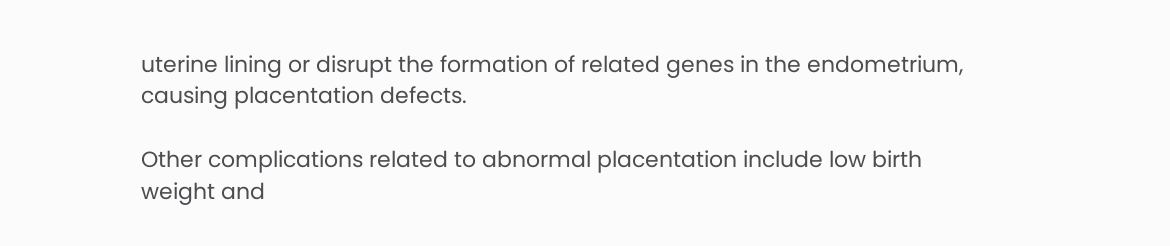uterine lining or disrupt the formation of related genes in the endometrium, causing placentation defects.

Other complications related to abnormal placentation include low birth weight and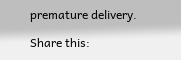premature delivery.

Share this: